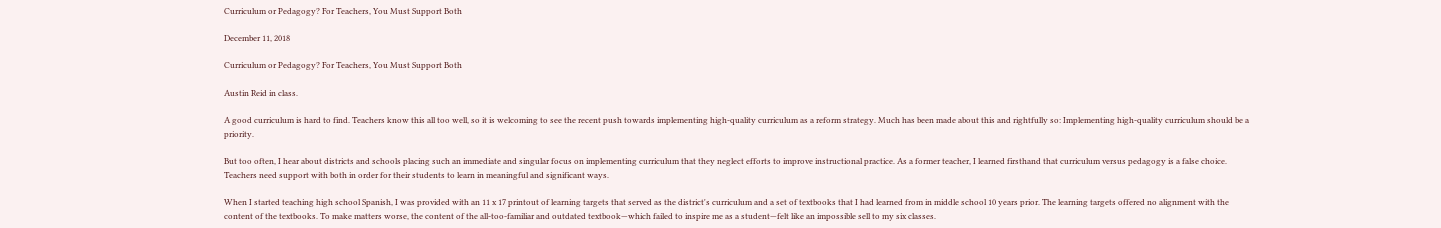Curriculum or Pedagogy? For Teachers, You Must Support Both

December 11, 2018

Curriculum or Pedagogy? For Teachers, You Must Support Both

Austin Reid in class.

A good curriculum is hard to find. Teachers know this all too well, so it is welcoming to see the recent push towards implementing high-quality curriculum as a reform strategy. Much has been made about this and rightfully so: Implementing high-quality curriculum should be a priority.

But too often, I hear about districts and schools placing such an immediate and singular focus on implementing curriculum that they neglect efforts to improve instructional practice. As a former teacher, I learned firsthand that curriculum versus pedagogy is a false choice. Teachers need support with both in order for their students to learn in meaningful and significant ways.

When I started teaching high school Spanish, I was provided with an 11 x 17 printout of learning targets that served as the district's curriculum and a set of textbooks that I had learned from in middle school 10 years prior. The learning targets offered no alignment with the content of the textbooks. To make matters worse, the content of the all-too-familiar and outdated textbook—which failed to inspire me as a student—felt like an impossible sell to my six classes.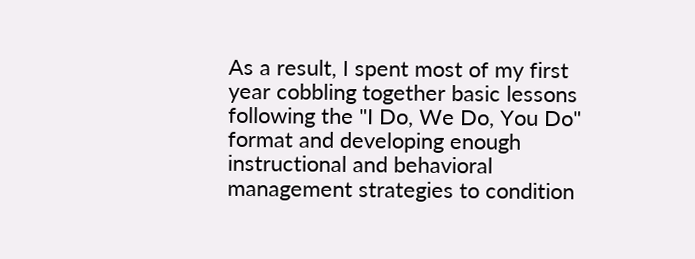As a result, I spent most of my first year cobbling together basic lessons following the "I Do, We Do, You Do" format and developing enough instructional and behavioral management strategies to condition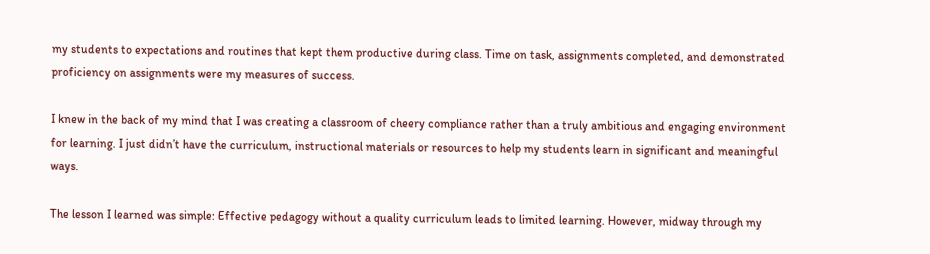my students to expectations and routines that kept them productive during class. Time on task, assignments completed, and demonstrated proficiency on assignments were my measures of success.

I knew in the back of my mind that I was creating a classroom of cheery compliance rather than a truly ambitious and engaging environment for learning. I just didn’t have the curriculum, instructional materials or resources to help my students learn in significant and meaningful ways.

The lesson I learned was simple: Effective pedagogy without a quality curriculum leads to limited learning. However, midway through my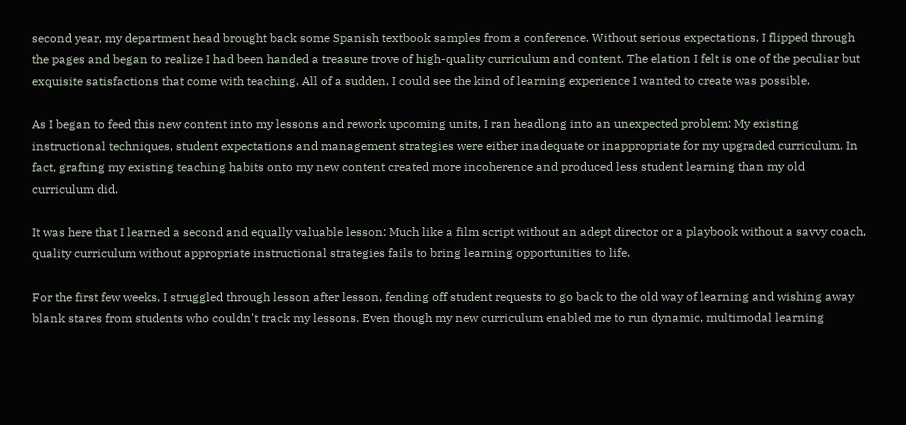second year, my department head brought back some Spanish textbook samples from a conference. Without serious expectations, I flipped through the pages and began to realize I had been handed a treasure trove of high-quality curriculum and content. The elation I felt is one of the peculiar but exquisite satisfactions that come with teaching. All of a sudden, I could see the kind of learning experience I wanted to create was possible.

As I began to feed this new content into my lessons and rework upcoming units, I ran headlong into an unexpected problem: My existing instructional techniques, student expectations and management strategies were either inadequate or inappropriate for my upgraded curriculum. In fact, grafting my existing teaching habits onto my new content created more incoherence and produced less student learning than my old curriculum did.

It was here that I learned a second and equally valuable lesson: Much like a film script without an adept director or a playbook without a savvy coach, quality curriculum without appropriate instructional strategies fails to bring learning opportunities to life.

For the first few weeks, I struggled through lesson after lesson, fending off student requests to go back to the old way of learning and wishing away blank stares from students who couldn't track my lessons. Even though my new curriculum enabled me to run dynamic, multimodal learning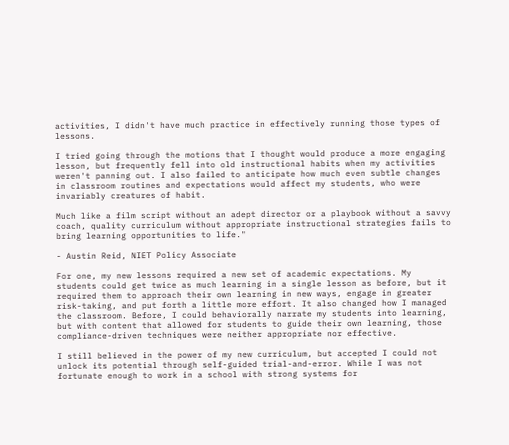activities, I didn't have much practice in effectively running those types of lessons.

I tried going through the motions that I thought would produce a more engaging lesson, but frequently fell into old instructional habits when my activities weren't panning out. I also failed to anticipate how much even subtle changes in classroom routines and expectations would affect my students, who were invariably creatures of habit.

Much like a film script without an adept director or a playbook without a savvy coach, quality curriculum without appropriate instructional strategies fails to bring learning opportunities to life."

- Austin Reid, NIET Policy Associate

For one, my new lessons required a new set of academic expectations. My students could get twice as much learning in a single lesson as before, but it required them to approach their own learning in new ways, engage in greater risk-taking, and put forth a little more effort. It also changed how I managed the classroom. Before, I could behaviorally narrate my students into learning, but with content that allowed for students to guide their own learning, those compliance-driven techniques were neither appropriate nor effective.

I still believed in the power of my new curriculum, but accepted I could not unlock its potential through self-guided trial-and-error. While I was not fortunate enough to work in a school with strong systems for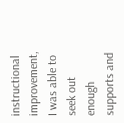instructional improvement, I was able to seek out enough supports and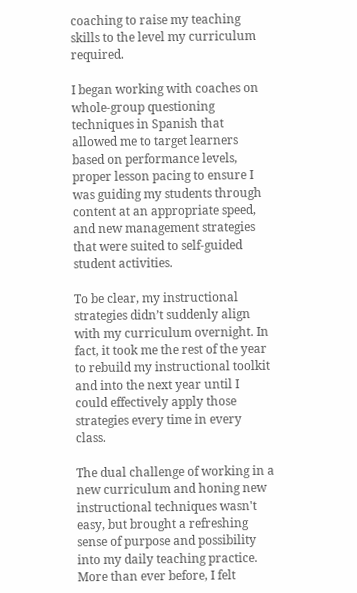coaching to raise my teaching skills to the level my curriculum required.

I began working with coaches on whole-group questioning techniques in Spanish that allowed me to target learners based on performance levels, proper lesson pacing to ensure I was guiding my students through content at an appropriate speed, and new management strategies that were suited to self-guided student activities.

To be clear, my instructional strategies didn’t suddenly align with my curriculum overnight. In fact, it took me the rest of the year to rebuild my instructional toolkit and into the next year until I could effectively apply those strategies every time in every class.

The dual challenge of working in a new curriculum and honing new instructional techniques wasn't easy, but brought a refreshing sense of purpose and possibility into my daily teaching practice. More than ever before, I felt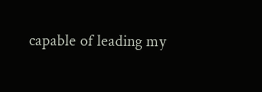capable of leading my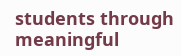students through meaningful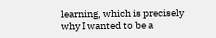learning, which is precisely why I wanted to be a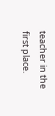teacher in the first place.